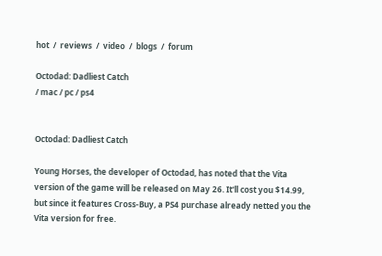hot  /  reviews  /  video  /  blogs  /  forum

Octodad: Dadliest Catch
/ mac / pc / ps4


Octodad: Dadliest Catch

Young Horses, the developer of Octodad, has noted that the Vita version of the game will be released on May 26. It'll cost you $14.99, but since it features Cross-Buy, a PS4 purchase already netted you the Vita version for free.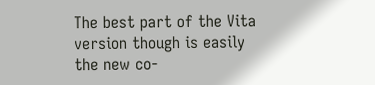The best part of the Vita version though is easily the new co-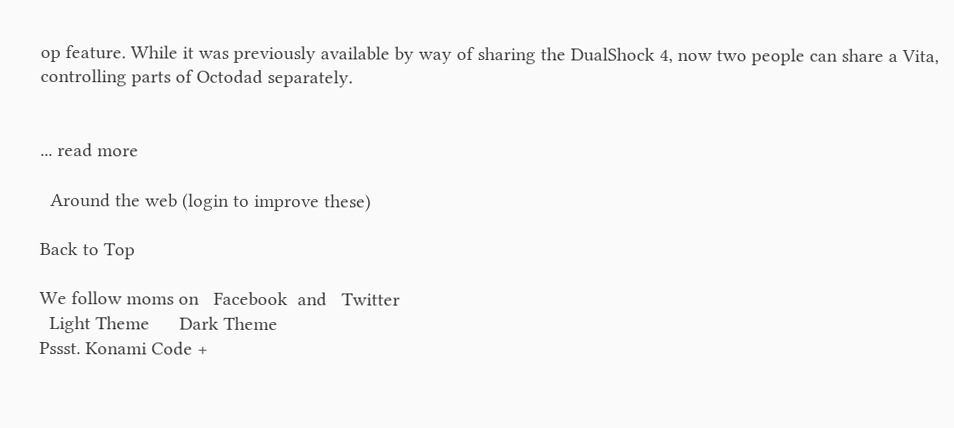op feature. While it was previously available by way of sharing the DualShock 4, now two people can share a Vita, controlling parts of Octodad separately.


... read more

  Around the web (login to improve these)

Back to Top

We follow moms on   Facebook  and   Twitter
  Light Theme      Dark Theme
Pssst. Konami Code +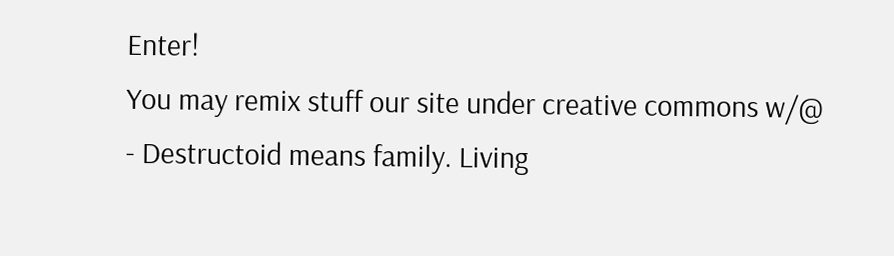Enter!
You may remix stuff our site under creative commons w/@
- Destructoid means family. Living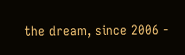the dream, since 2006 -